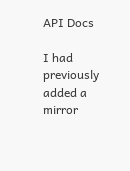API Docs

I had previously added a mirror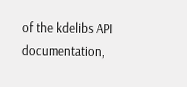of the kdelibs API documentation,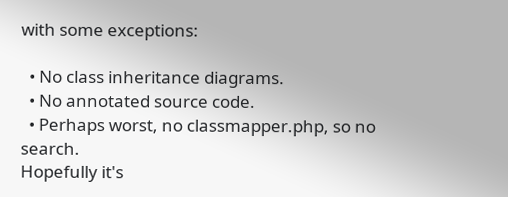with some exceptions:

  • No class inheritance diagrams.
  • No annotated source code.
  • Perhaps worst, no classmapper.php, so no search.
Hopefully it's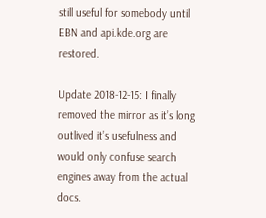still useful for somebody until EBN and api.kde.org are restored.

Update 2018-12-15: I finally removed the mirror as it’s long outlived it’s usefulness and would only confuse search engines away from the actual docs.